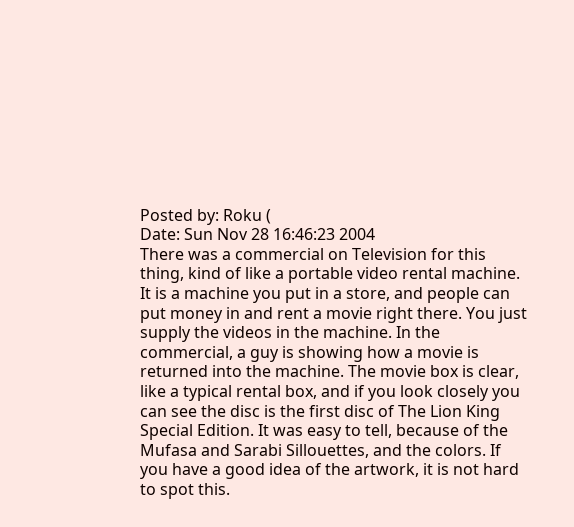Posted by: Roku (
Date: Sun Nov 28 16:46:23 2004
There was a commercial on Television for this thing, kind of like a portable video rental machine. It is a machine you put in a store, and people can put money in and rent a movie right there. You just supply the videos in the machine. In the commercial, a guy is showing how a movie is returned into the machine. The movie box is clear, like a typical rental box, and if you look closely you can see the disc is the first disc of The Lion King Special Edition. It was easy to tell, because of the Mufasa and Sarabi Sillouettes, and the colors. If you have a good idea of the artwork, it is not hard to spot this.